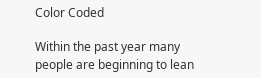Color Coded

Within the past year many people are beginning to lean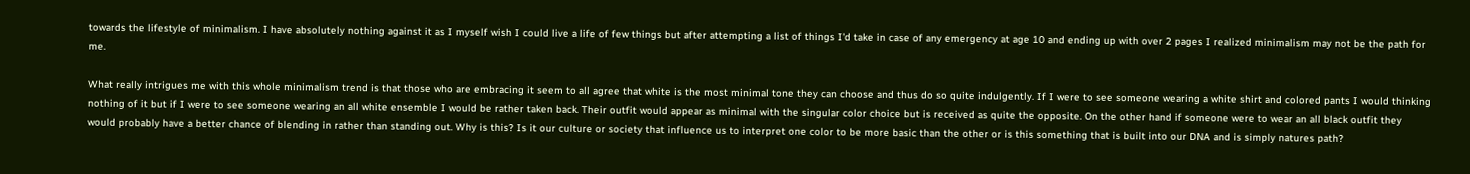towards the lifestyle of minimalism. I have absolutely nothing against it as I myself wish I could live a life of few things but after attempting a list of things I'd take in case of any emergency at age 10 and ending up with over 2 pages I realized minimalism may not be the path for me.

What really intrigues me with this whole minimalism trend is that those who are embracing it seem to all agree that white is the most minimal tone they can choose and thus do so quite indulgently. If I were to see someone wearing a white shirt and colored pants I would thinking nothing of it but if I were to see someone wearing an all white ensemble I would be rather taken back. Their outfit would appear as minimal with the singular color choice but is received as quite the opposite. On the other hand if someone were to wear an all black outfit they would probably have a better chance of blending in rather than standing out. Why is this? Is it our culture or society that influence us to interpret one color to be more basic than the other or is this something that is built into our DNA and is simply natures path?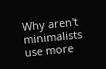Why aren't minimalists use more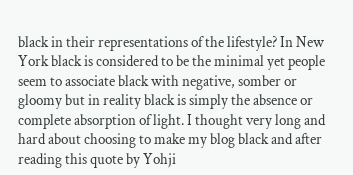black in their representations of the lifestyle? In New York black is considered to be the minimal yet people seem to associate black with negative, somber or gloomy but in reality black is simply the absence or complete absorption of light. I thought very long and hard about choosing to make my blog black and after reading this quote by Yohji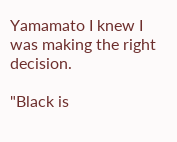Yamamato I knew I was making the right decision.

"Black is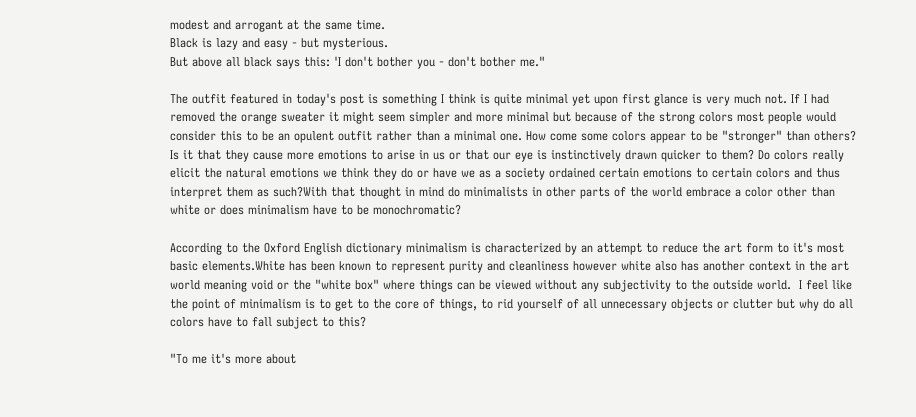modest and arrogant at the same time.
Black is lazy and easy - but mysterious.
But above all black says this: 'I don't bother you - don't bother me."

The outfit featured in today's post is something I think is quite minimal yet upon first glance is very much not. If I had removed the orange sweater it might seem simpler and more minimal but because of the strong colors most people would consider this to be an opulent outfit rather than a minimal one. How come some colors appear to be "stronger" than others? Is it that they cause more emotions to arise in us or that our eye is instinctively drawn quicker to them? Do colors really elicit the natural emotions we think they do or have we as a society ordained certain emotions to certain colors and thus interpret them as such?With that thought in mind do minimalists in other parts of the world embrace a color other than white or does minimalism have to be monochromatic?

According to the Oxford English dictionary minimalism is characterized by an attempt to reduce the art form to it's most basic elements.White has been known to represent purity and cleanliness however white also has another context in the art world meaning void or the "white box" where things can be viewed without any subjectivity to the outside world.  I feel like the point of minimalism is to get to the core of things, to rid yourself of all unnecessary objects or clutter but why do all colors have to fall subject to this?

"To me it's more about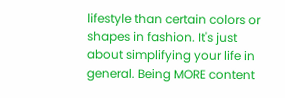lifestyle than certain colors or shapes in fashion. It's just about simplifying your life in general. Being MORE content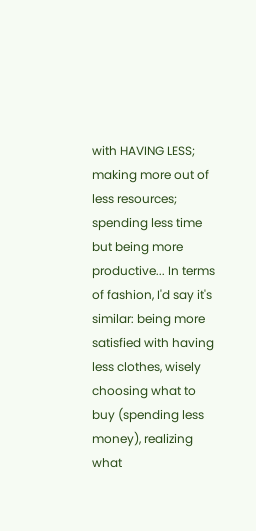with HAVING LESS; making more out of less resources; spending less time but being more productive... In terms of fashion, I'd say it's similar: being more satisfied with having less clothes, wisely choosing what to buy (spending less money), realizing what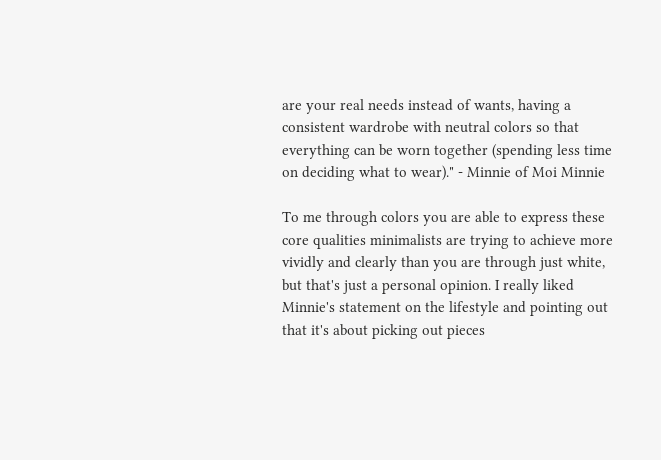are your real needs instead of wants, having a consistent wardrobe with neutral colors so that everything can be worn together (spending less time on deciding what to wear)." - Minnie of Moi Minnie

To me through colors you are able to express these core qualities minimalists are trying to achieve more vividly and clearly than you are through just white, but that's just a personal opinion. I really liked Minnie's statement on the lifestyle and pointing out that it's about picking out pieces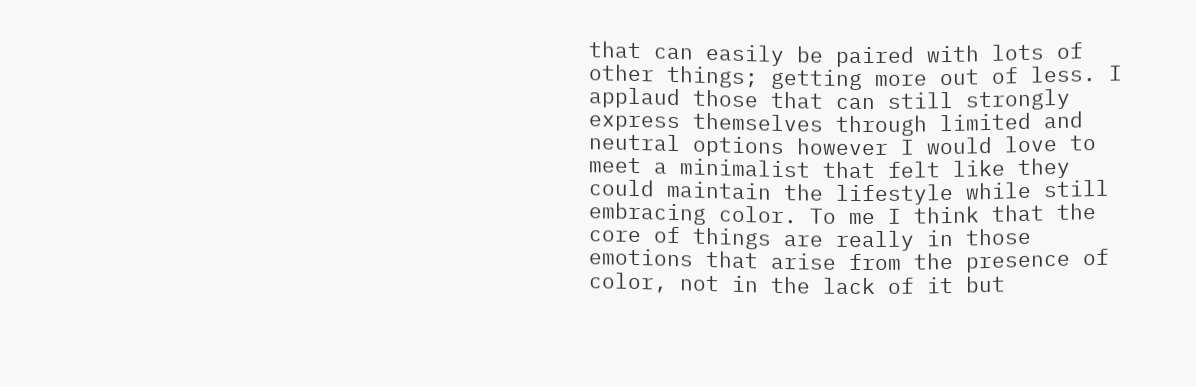that can easily be paired with lots of other things; getting more out of less. I applaud those that can still strongly express themselves through limited and neutral options however I would love to meet a minimalist that felt like they could maintain the lifestyle while still embracing color. To me I think that the core of things are really in those emotions that arise from the presence of color, not in the lack of it but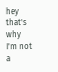hey that's why I'm not a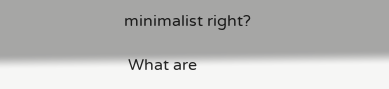minimalist right?

 What are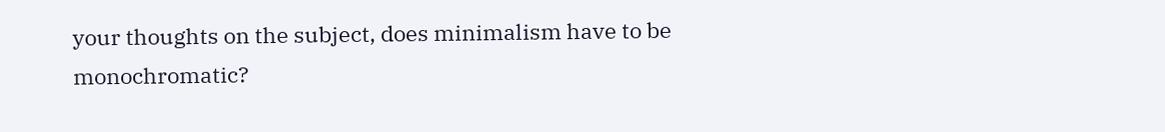your thoughts on the subject, does minimalism have to be monochromatic?